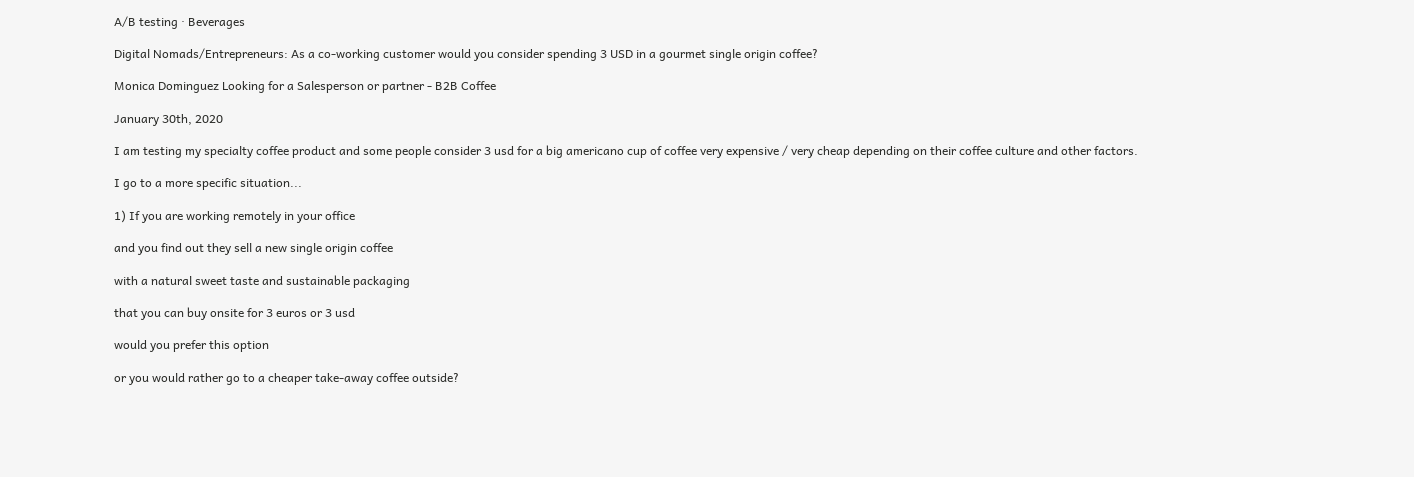A/B testing · Beverages

Digital Nomads/Entrepreneurs: As a co-working customer would you consider spending 3 USD in a gourmet single origin coffee?

Monica Dominguez Looking for a Salesperson or partner - B2B Coffee

January 30th, 2020

I am testing my specialty coffee product and some people consider 3 usd for a big americano cup of coffee very expensive / very cheap depending on their coffee culture and other factors.

I go to a more specific situation...

1) If you are working remotely in your office

and you find out they sell a new single origin coffee

with a natural sweet taste and sustainable packaging

that you can buy onsite for 3 euros or 3 usd

would you prefer this option

or you would rather go to a cheaper take-away coffee outside?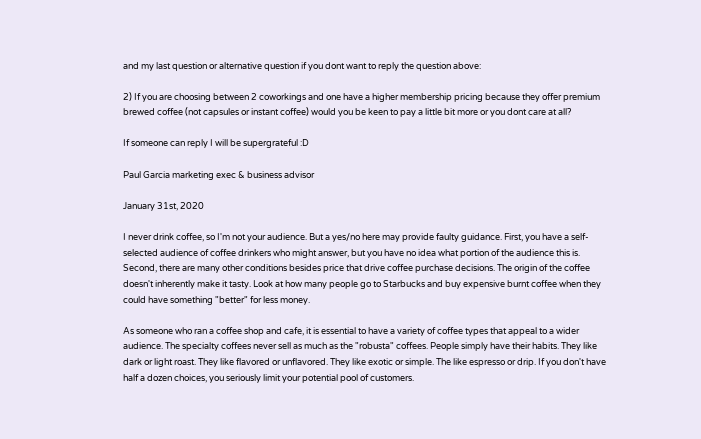and my last question or alternative question if you dont want to reply the question above:

2) If you are choosing between 2 coworkings and one have a higher membership pricing because they offer premium brewed coffee (not capsules or instant coffee) would you be keen to pay a little bit more or you dont care at all?

If someone can reply I will be supergrateful :D

Paul Garcia marketing exec & business advisor

January 31st, 2020

I never drink coffee, so I'm not your audience. But a yes/no here may provide faulty guidance. First, you have a self-selected audience of coffee drinkers who might answer, but you have no idea what portion of the audience this is. Second, there are many other conditions besides price that drive coffee purchase decisions. The origin of the coffee doesn't inherently make it tasty. Look at how many people go to Starbucks and buy expensive burnt coffee when they could have something "better" for less money.

As someone who ran a coffee shop and cafe, it is essential to have a variety of coffee types that appeal to a wider audience. The specialty coffees never sell as much as the "robusta" coffees. People simply have their habits. They like dark or light roast. They like flavored or unflavored. They like exotic or simple. The like espresso or drip. If you don't have half a dozen choices, you seriously limit your potential pool of customers.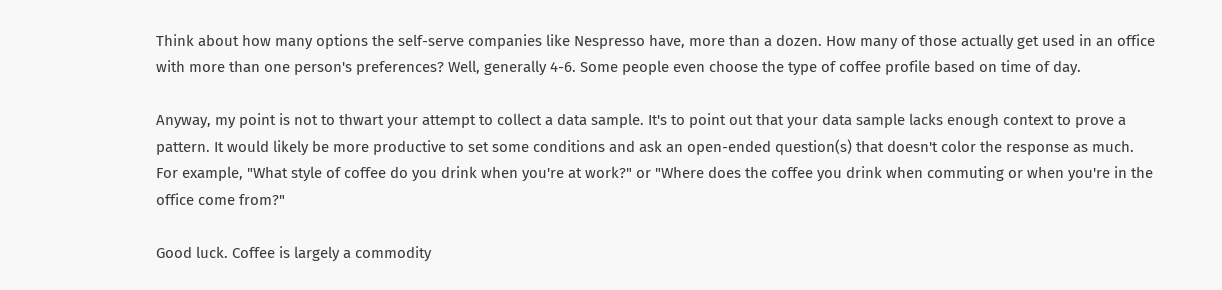Think about how many options the self-serve companies like Nespresso have, more than a dozen. How many of those actually get used in an office with more than one person's preferences? Well, generally 4-6. Some people even choose the type of coffee profile based on time of day.

Anyway, my point is not to thwart your attempt to collect a data sample. It's to point out that your data sample lacks enough context to prove a pattern. It would likely be more productive to set some conditions and ask an open-ended question(s) that doesn't color the response as much. For example, "What style of coffee do you drink when you're at work?" or "Where does the coffee you drink when commuting or when you're in the office come from?"

Good luck. Coffee is largely a commodity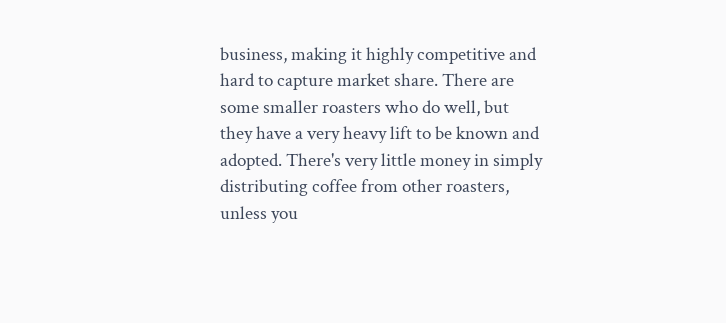business, making it highly competitive and hard to capture market share. There are some smaller roasters who do well, but they have a very heavy lift to be known and adopted. There's very little money in simply distributing coffee from other roasters, unless you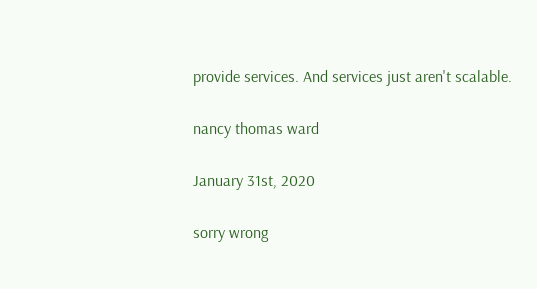provide services. And services just aren't scalable.

nancy thomas ward

January 31st, 2020

sorry wrong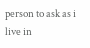person to ask as i live in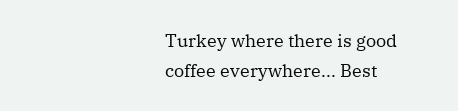Turkey where there is good coffee everywhere... Best